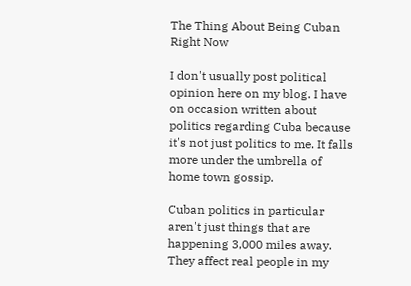The Thing About Being Cuban Right Now

I don't usually post political opinion here on my blog. I have on occasion written about politics regarding Cuba because it's not just politics to me. It falls more under the umbrella of home town gossip.

Cuban politics in particular aren't just things that are happening 3,000 miles away. They affect real people in my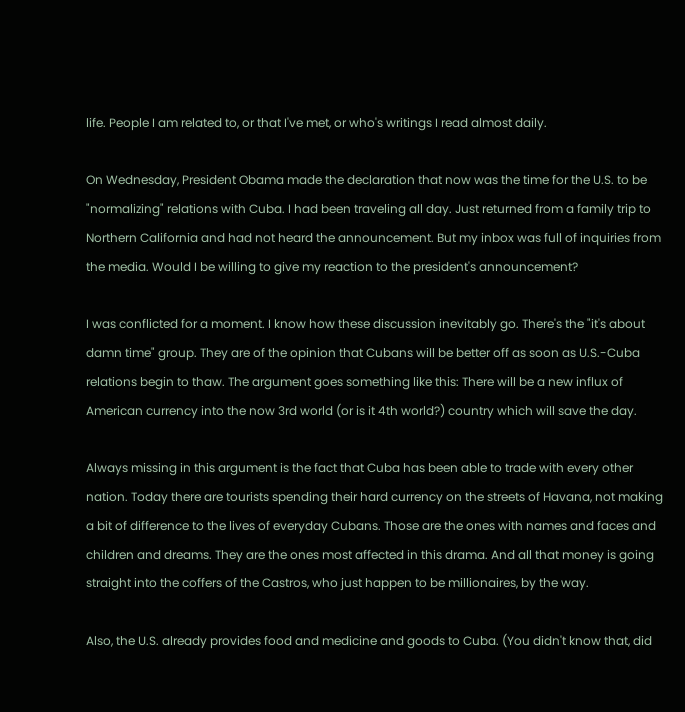life. People I am related to, or that I've met, or who's writings I read almost daily.

On Wednesday, President Obama made the declaration that now was the time for the U.S. to be "normalizing" relations with Cuba. I had been traveling all day. Just returned from a family trip to Northern California and had not heard the announcement. But my inbox was full of inquiries from the media. Would I be willing to give my reaction to the president's announcement?

I was conflicted for a moment. I know how these discussion inevitably go. There's the "it's about damn time" group. They are of the opinion that Cubans will be better off as soon as U.S.-Cuba relations begin to thaw. The argument goes something like this: There will be a new influx of American currency into the now 3rd world (or is it 4th world?) country which will save the day.

Always missing in this argument is the fact that Cuba has been able to trade with every other nation. Today there are tourists spending their hard currency on the streets of Havana, not making a bit of difference to the lives of everyday Cubans. Those are the ones with names and faces and children and dreams. They are the ones most affected in this drama. And all that money is going straight into the coffers of the Castros, who just happen to be millionaires, by the way.

Also, the U.S. already provides food and medicine and goods to Cuba. (You didn't know that, did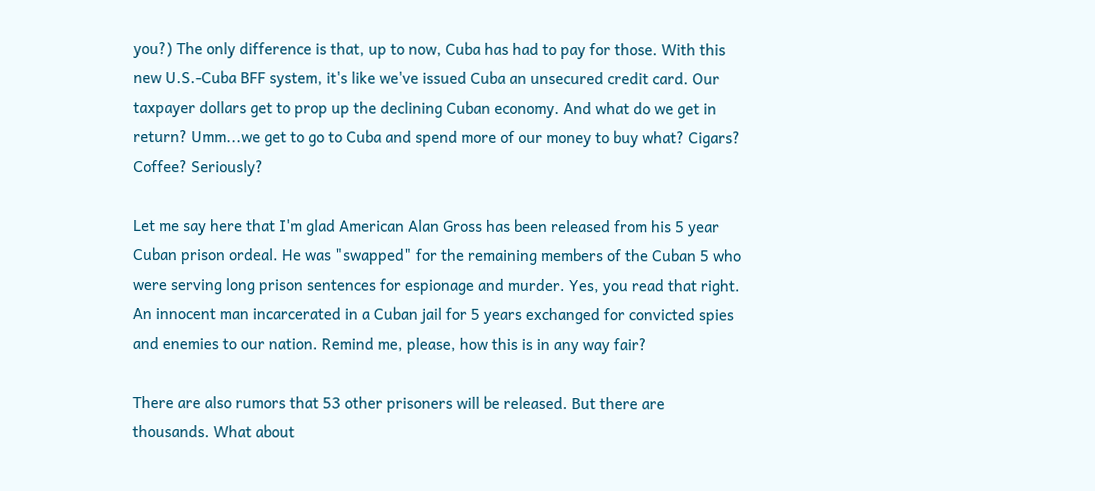you?) The only difference is that, up to now, Cuba has had to pay for those. With this new U.S.-Cuba BFF system, it's like we've issued Cuba an unsecured credit card. Our taxpayer dollars get to prop up the declining Cuban economy. And what do we get in return? Umm...we get to go to Cuba and spend more of our money to buy what? Cigars? Coffee? Seriously?

Let me say here that I'm glad American Alan Gross has been released from his 5 year Cuban prison ordeal. He was "swapped" for the remaining members of the Cuban 5 who were serving long prison sentences for espionage and murder. Yes, you read that right. An innocent man incarcerated in a Cuban jail for 5 years exchanged for convicted spies and enemies to our nation. Remind me, please, how this is in any way fair?

There are also rumors that 53 other prisoners will be released. But there are thousands. What about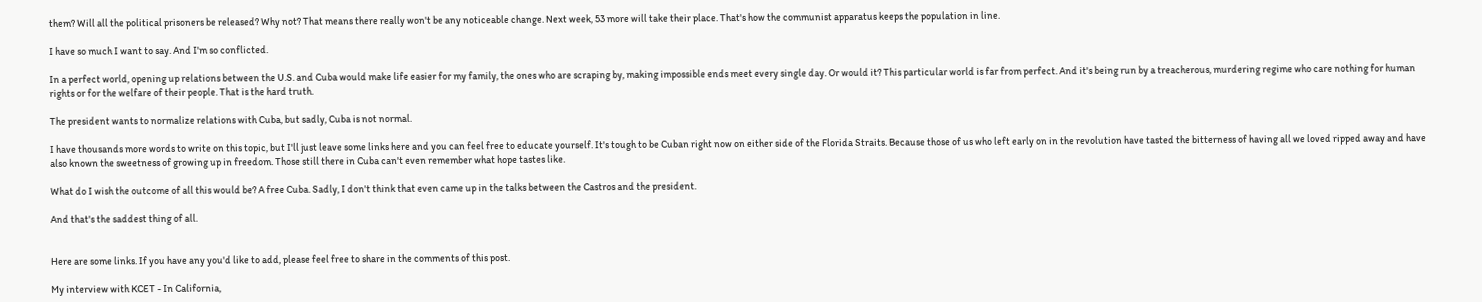them? Will all the political prisoners be released? Why not? That means there really won't be any noticeable change. Next week, 53 more will take their place. That's how the communist apparatus keeps the population in line.

I have so much I want to say. And I'm so conflicted.

In a perfect world, opening up relations between the U.S. and Cuba would make life easier for my family, the ones who are scraping by, making impossible ends meet every single day. Or would it? This particular world is far from perfect. And it's being run by a treacherous, murdering regime who care nothing for human rights or for the welfare of their people. That is the hard truth.

The president wants to normalize relations with Cuba, but sadly, Cuba is not normal.

I have thousands more words to write on this topic, but I'll just leave some links here and you can feel free to educate yourself. It's tough to be Cuban right now on either side of the Florida Straits. Because those of us who left early on in the revolution have tasted the bitterness of having all we loved ripped away and have also known the sweetness of growing up in freedom. Those still there in Cuba can't even remember what hope tastes like.

What do I wish the outcome of all this would be? A free Cuba. Sadly, I don't think that even came up in the talks between the Castros and the president.

And that's the saddest thing of all.


Here are some links. If you have any you'd like to add, please feel free to share in the comments of this post.

My interview with KCET - In California,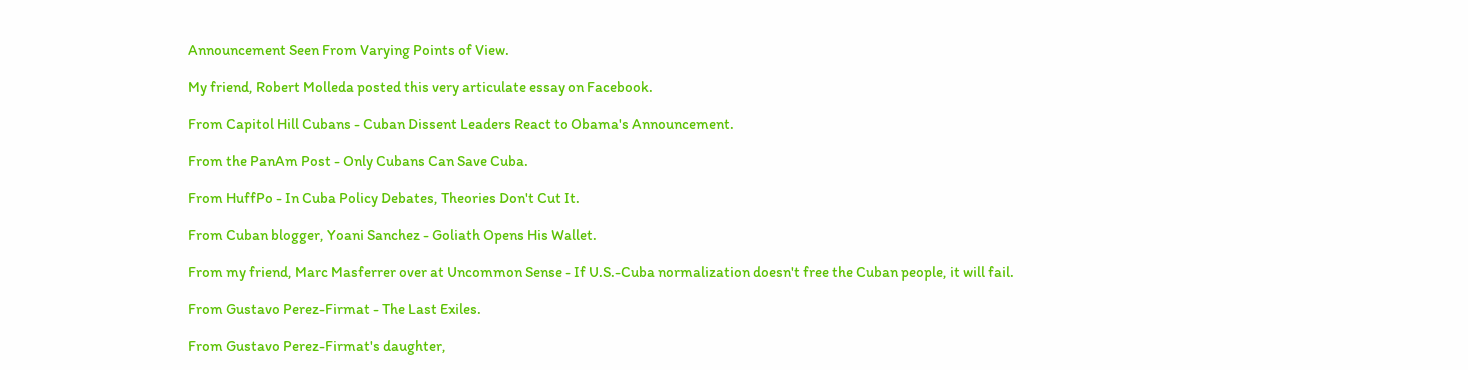Announcement Seen From Varying Points of View.

My friend, Robert Molleda posted this very articulate essay on Facebook.

From Capitol Hill Cubans - Cuban Dissent Leaders React to Obama's Announcement.

From the PanAm Post - Only Cubans Can Save Cuba.

From HuffPo - In Cuba Policy Debates, Theories Don't Cut It.

From Cuban blogger, Yoani Sanchez - Goliath Opens His Wallet.

From my friend, Marc Masferrer over at Uncommon Sense - If U.S.-Cuba normalization doesn't free the Cuban people, it will fail.

From Gustavo Perez-Firmat - The Last Exiles.

From Gustavo Perez-Firmat's daughter,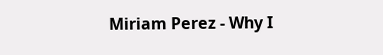Miriam Perez - Why I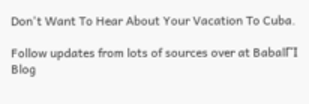Don't Want To Hear About Your Vacation To Cuba.

Follow updates from lots of sources over at BabalΓΊ Blog